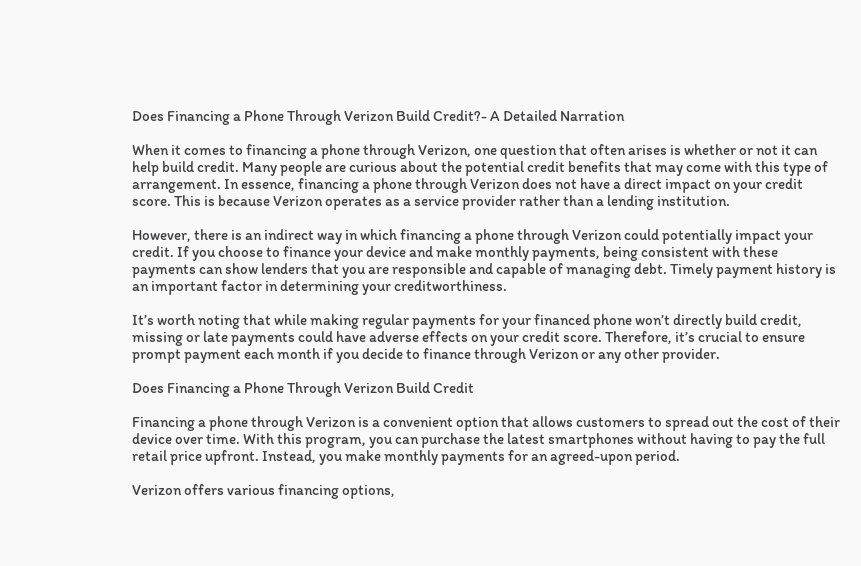Does Financing a Phone Through Verizon Build Credit?- A Detailed Narration

When it comes to financing a phone through Verizon, one question that often arises is whether or not it can help build credit. Many people are curious about the potential credit benefits that may come with this type of arrangement. In essence, financing a phone through Verizon does not have a direct impact on your credit score. This is because Verizon operates as a service provider rather than a lending institution.

However, there is an indirect way in which financing a phone through Verizon could potentially impact your credit. If you choose to finance your device and make monthly payments, being consistent with these payments can show lenders that you are responsible and capable of managing debt. Timely payment history is an important factor in determining your creditworthiness.

It’s worth noting that while making regular payments for your financed phone won’t directly build credit, missing or late payments could have adverse effects on your credit score. Therefore, it’s crucial to ensure prompt payment each month if you decide to finance through Verizon or any other provider.

Does Financing a Phone Through Verizon Build Credit

Financing a phone through Verizon is a convenient option that allows customers to spread out the cost of their device over time. With this program, you can purchase the latest smartphones without having to pay the full retail price upfront. Instead, you make monthly payments for an agreed-upon period.

Verizon offers various financing options,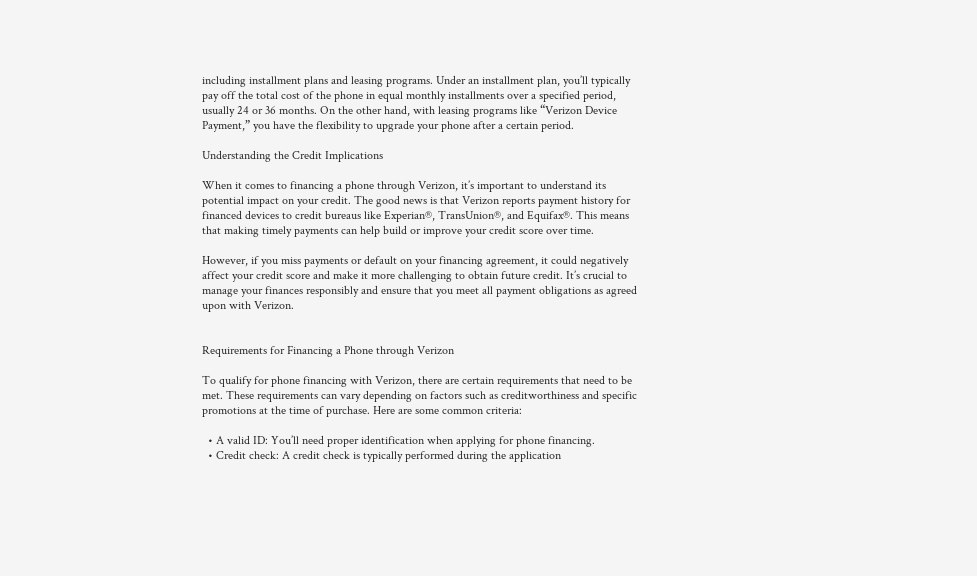including installment plans and leasing programs. Under an installment plan, you’ll typically pay off the total cost of the phone in equal monthly installments over a specified period, usually 24 or 36 months. On the other hand, with leasing programs like “Verizon Device Payment,” you have the flexibility to upgrade your phone after a certain period.

Understanding the Credit Implications

When it comes to financing a phone through Verizon, it’s important to understand its potential impact on your credit. The good news is that Verizon reports payment history for financed devices to credit bureaus like Experian®, TransUnion®, and Equifax®. This means that making timely payments can help build or improve your credit score over time.

However, if you miss payments or default on your financing agreement, it could negatively affect your credit score and make it more challenging to obtain future credit. It’s crucial to manage your finances responsibly and ensure that you meet all payment obligations as agreed upon with Verizon.


Requirements for Financing a Phone through Verizon

To qualify for phone financing with Verizon, there are certain requirements that need to be met. These requirements can vary depending on factors such as creditworthiness and specific promotions at the time of purchase. Here are some common criteria:

  • A valid ID: You’ll need proper identification when applying for phone financing.
  • Credit check: A credit check is typically performed during the application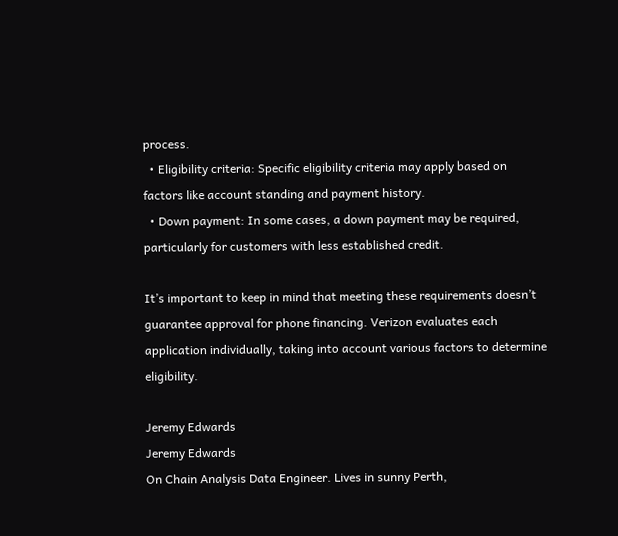process.
  • Eligibility criteria: Specific eligibility criteria may apply based on factors like account standing and payment history.
  • Down payment: In some cases, a down payment may be required, particularly for customers with less established credit.

It’s important to keep in mind that meeting these requirements doesn’t guarantee approval for phone financing. Verizon evaluates each application individually, taking into account various factors to determine eligibility.

Jeremy Edwards
Jeremy Edwards
On Chain Analysis Data Engineer. Lives in sunny Perth,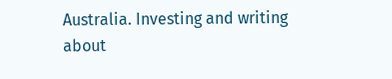Australia. Investing and writing about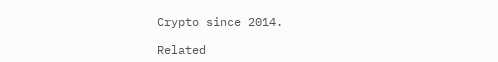Crypto since 2014.

Related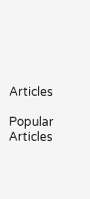Articles

Popular Articles